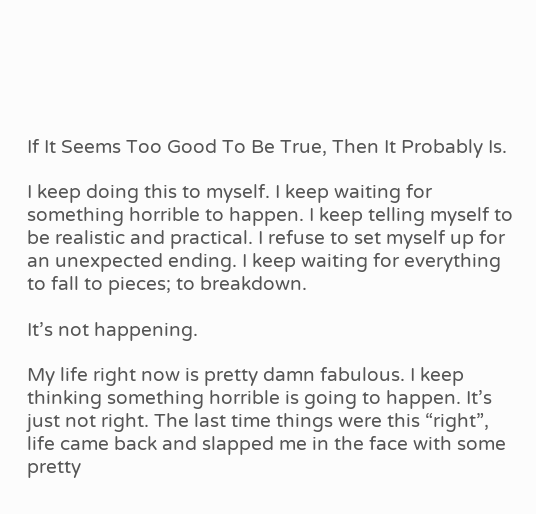If It Seems Too Good To Be True, Then It Probably Is.

I keep doing this to myself. I keep waiting for something horrible to happen. I keep telling myself to be realistic and practical. I refuse to set myself up for an unexpected ending. I keep waiting for everything to fall to pieces; to breakdown.

It’s not happening.

My life right now is pretty damn fabulous. I keep thinking something horrible is going to happen. It’s just not right. The last time things were this “right”, life came back and slapped me in the face with some pretty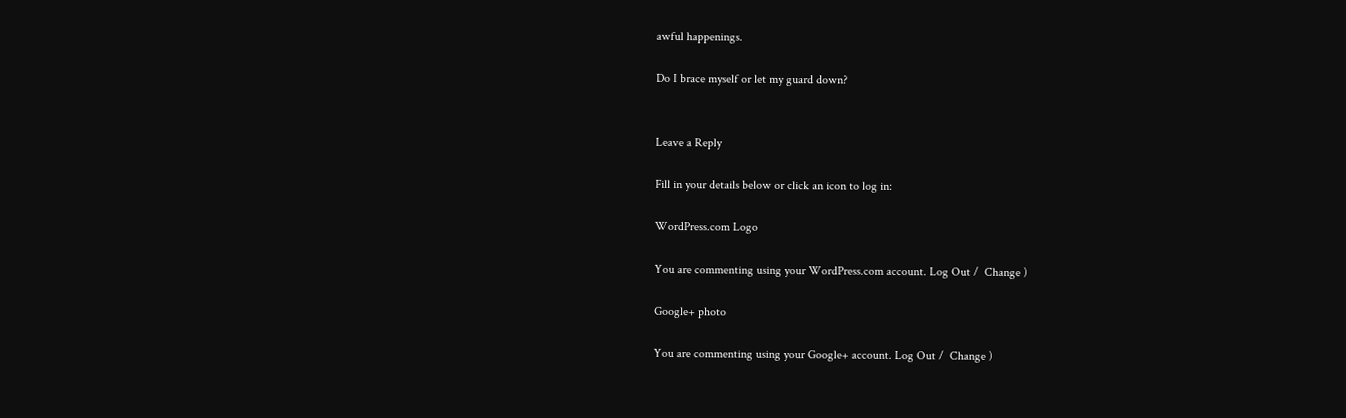awful happenings.

Do I brace myself or let my guard down?


Leave a Reply

Fill in your details below or click an icon to log in:

WordPress.com Logo

You are commenting using your WordPress.com account. Log Out /  Change )

Google+ photo

You are commenting using your Google+ account. Log Out /  Change )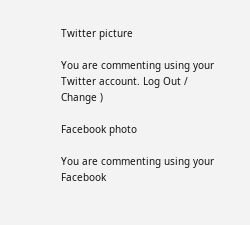Twitter picture

You are commenting using your Twitter account. Log Out /  Change )

Facebook photo

You are commenting using your Facebook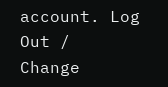account. Log Out /  Change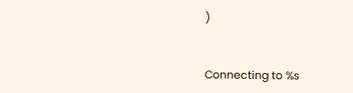)


Connecting to %s